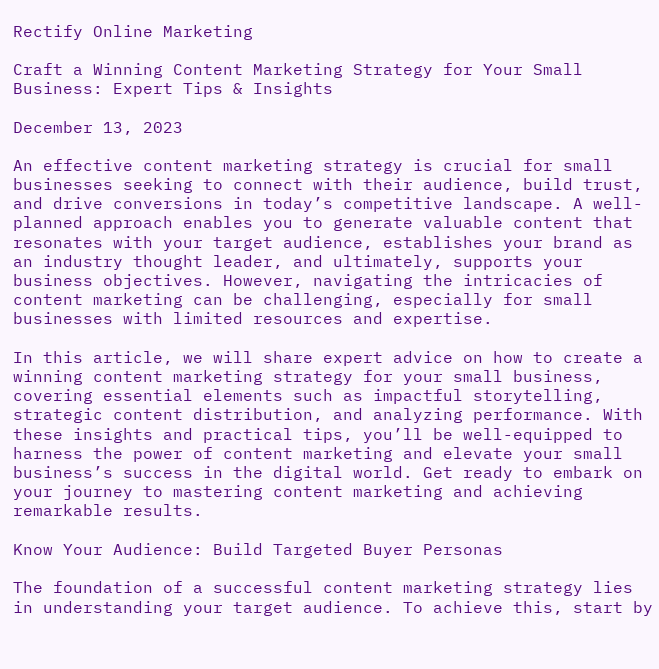Rectify Online Marketing

Craft a Winning Content Marketing Strategy for Your Small Business: Expert Tips & Insights

December 13, 2023

An effective content marketing strategy is crucial for small businesses seeking to connect with their audience, build trust, and drive conversions in today’s competitive landscape. A well-planned approach enables you to generate valuable content that resonates with your target audience, establishes your brand as an industry thought leader, and ultimately, supports your business objectives. However, navigating the intricacies of content marketing can be challenging, especially for small businesses with limited resources and expertise.

In this article, we will share expert advice on how to create a winning content marketing strategy for your small business, covering essential elements such as impactful storytelling, strategic content distribution, and analyzing performance. With these insights and practical tips, you’ll be well-equipped to harness the power of content marketing and elevate your small business’s success in the digital world. Get ready to embark on your journey to mastering content marketing and achieving remarkable results.

Know Your Audience: Build Targeted Buyer Personas

The foundation of a successful content marketing strategy lies in understanding your target audience. To achieve this, start by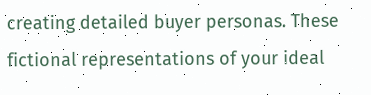creating detailed buyer personas. These fictional representations of your ideal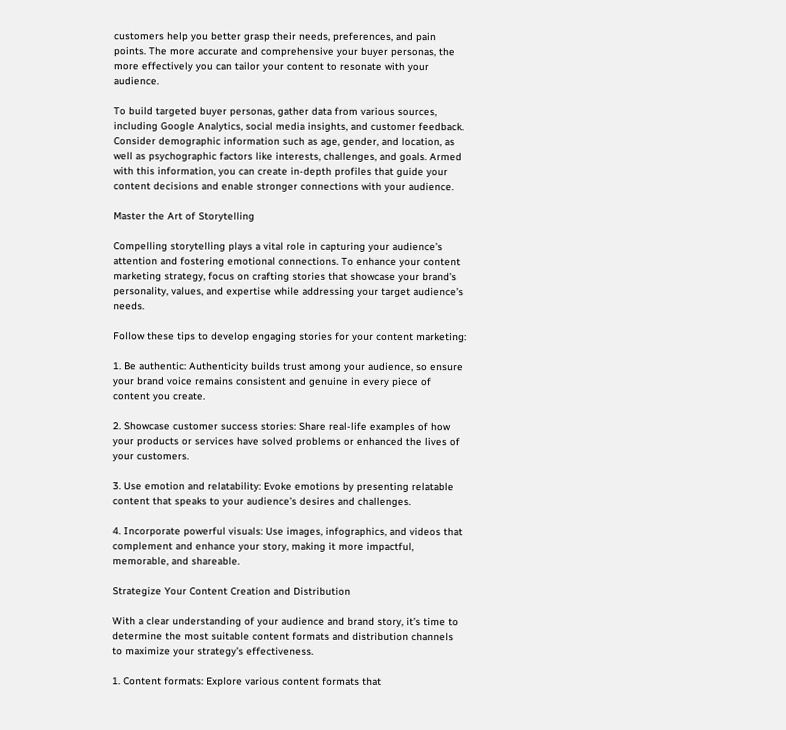customers help you better grasp their needs, preferences, and pain points. The more accurate and comprehensive your buyer personas, the more effectively you can tailor your content to resonate with your audience.

To build targeted buyer personas, gather data from various sources, including Google Analytics, social media insights, and customer feedback. Consider demographic information such as age, gender, and location, as well as psychographic factors like interests, challenges, and goals. Armed with this information, you can create in-depth profiles that guide your content decisions and enable stronger connections with your audience.

Master the Art of Storytelling

Compelling storytelling plays a vital role in capturing your audience’s attention and fostering emotional connections. To enhance your content marketing strategy, focus on crafting stories that showcase your brand’s personality, values, and expertise while addressing your target audience’s needs.

Follow these tips to develop engaging stories for your content marketing:

1. Be authentic: Authenticity builds trust among your audience, so ensure your brand voice remains consistent and genuine in every piece of content you create.

2. Showcase customer success stories: Share real-life examples of how your products or services have solved problems or enhanced the lives of your customers.

3. Use emotion and relatability: Evoke emotions by presenting relatable content that speaks to your audience’s desires and challenges.

4. Incorporate powerful visuals: Use images, infographics, and videos that complement and enhance your story, making it more impactful, memorable, and shareable.

Strategize Your Content Creation and Distribution

With a clear understanding of your audience and brand story, it’s time to determine the most suitable content formats and distribution channels to maximize your strategy’s effectiveness.

1. Content formats: Explore various content formats that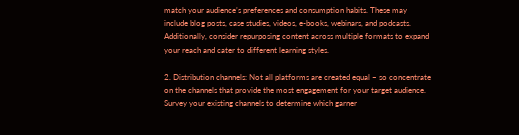match your audience’s preferences and consumption habits. These may include blog posts, case studies, videos, e-books, webinars, and podcasts. Additionally, consider repurposing content across multiple formats to expand your reach and cater to different learning styles.

2. Distribution channels: Not all platforms are created equal – so concentrate on the channels that provide the most engagement for your target audience. Survey your existing channels to determine which garner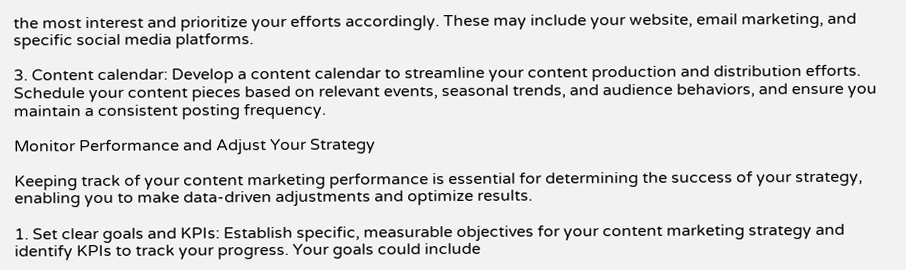the most interest and prioritize your efforts accordingly. These may include your website, email marketing, and specific social media platforms.

3. Content calendar: Develop a content calendar to streamline your content production and distribution efforts. Schedule your content pieces based on relevant events, seasonal trends, and audience behaviors, and ensure you maintain a consistent posting frequency.

Monitor Performance and Adjust Your Strategy

Keeping track of your content marketing performance is essential for determining the success of your strategy, enabling you to make data-driven adjustments and optimize results.

1. Set clear goals and KPIs: Establish specific, measurable objectives for your content marketing strategy and identify KPIs to track your progress. Your goals could include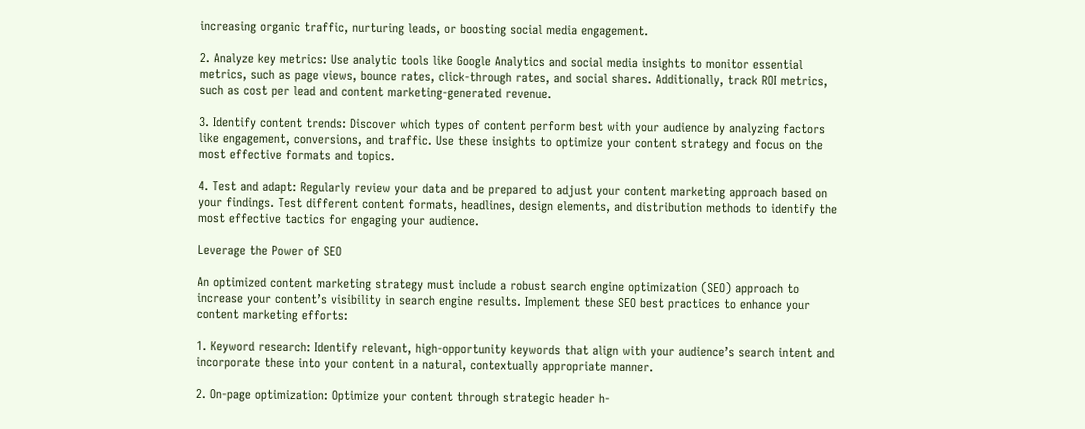increasing organic traffic, nurturing leads, or boosting social media engagement.

2. Analyze key metrics: Use analytic tools like Google Analytics and social media insights to monitor essential metrics, such as page views, bounce rates, click-through rates, and social shares. Additionally, track ROI metrics, such as cost per lead and content marketing-generated revenue.

3. Identify content trends: Discover which types of content perform best with your audience by analyzing factors like engagement, conversions, and traffic. Use these insights to optimize your content strategy and focus on the most effective formats and topics.

4. Test and adapt: Regularly review your data and be prepared to adjust your content marketing approach based on your findings. Test different content formats, headlines, design elements, and distribution methods to identify the most effective tactics for engaging your audience.

Leverage the Power of SEO

An optimized content marketing strategy must include a robust search engine optimization (SEO) approach to increase your content’s visibility in search engine results. Implement these SEO best practices to enhance your content marketing efforts:

1. Keyword research: Identify relevant, high-opportunity keywords that align with your audience’s search intent and incorporate these into your content in a natural, contextually appropriate manner.

2. On-page optimization: Optimize your content through strategic header h-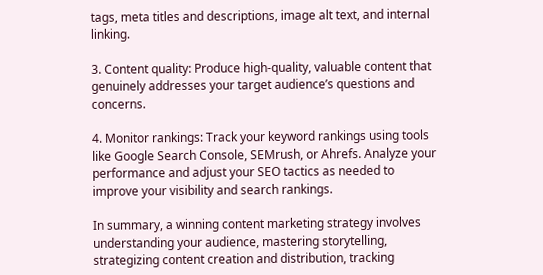tags, meta titles and descriptions, image alt text, and internal linking.

3. Content quality: Produce high-quality, valuable content that genuinely addresses your target audience’s questions and concerns.

4. Monitor rankings: Track your keyword rankings using tools like Google Search Console, SEMrush, or Ahrefs. Analyze your performance and adjust your SEO tactics as needed to improve your visibility and search rankings.

In summary, a winning content marketing strategy involves understanding your audience, mastering storytelling, strategizing content creation and distribution, tracking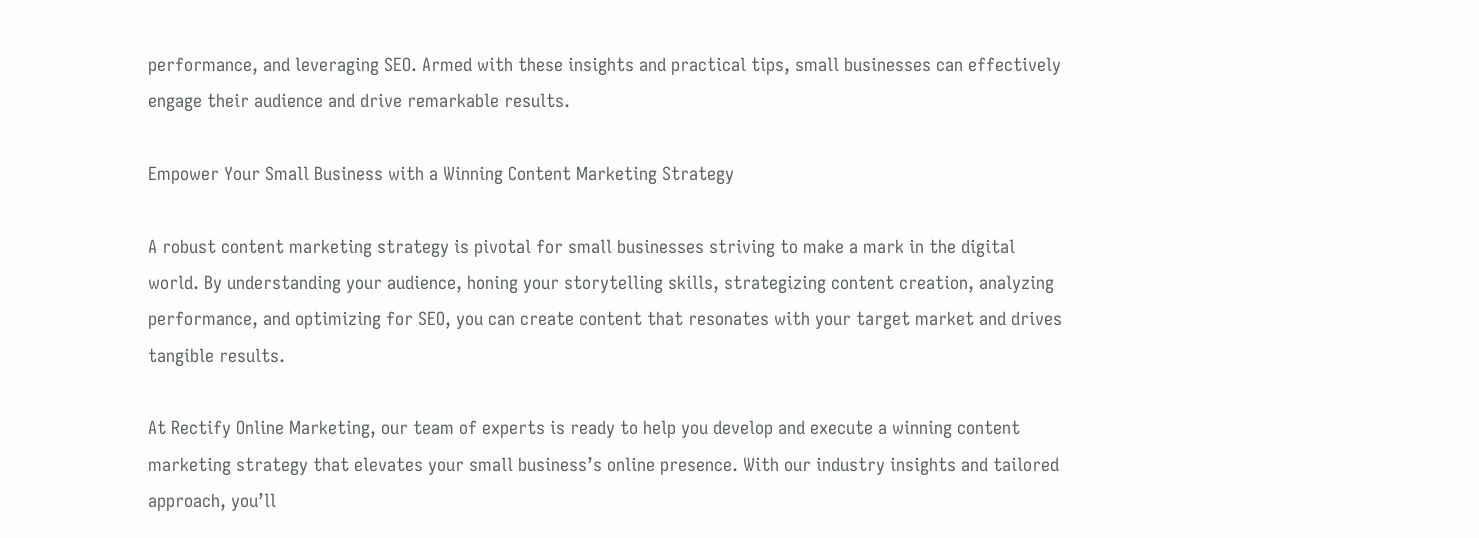performance, and leveraging SEO. Armed with these insights and practical tips, small businesses can effectively engage their audience and drive remarkable results.

Empower Your Small Business with a Winning Content Marketing Strategy

A robust content marketing strategy is pivotal for small businesses striving to make a mark in the digital world. By understanding your audience, honing your storytelling skills, strategizing content creation, analyzing performance, and optimizing for SEO, you can create content that resonates with your target market and drives tangible results.

At Rectify Online Marketing, our team of experts is ready to help you develop and execute a winning content marketing strategy that elevates your small business’s online presence. With our industry insights and tailored approach, you’ll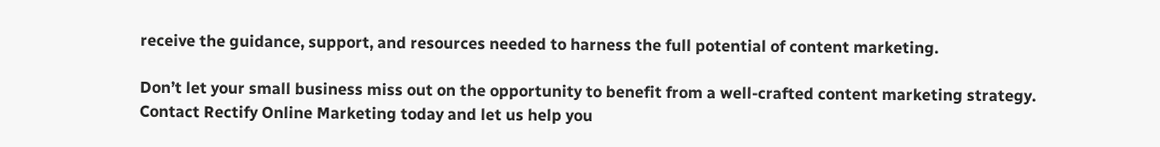receive the guidance, support, and resources needed to harness the full potential of content marketing.

Don’t let your small business miss out on the opportunity to benefit from a well-crafted content marketing strategy. Contact Rectify Online Marketing today and let us help you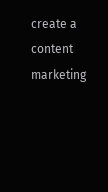create a content marketing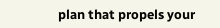plan that propels your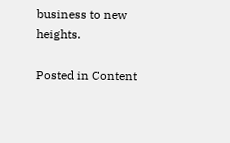business to new heights.

Posted in Content